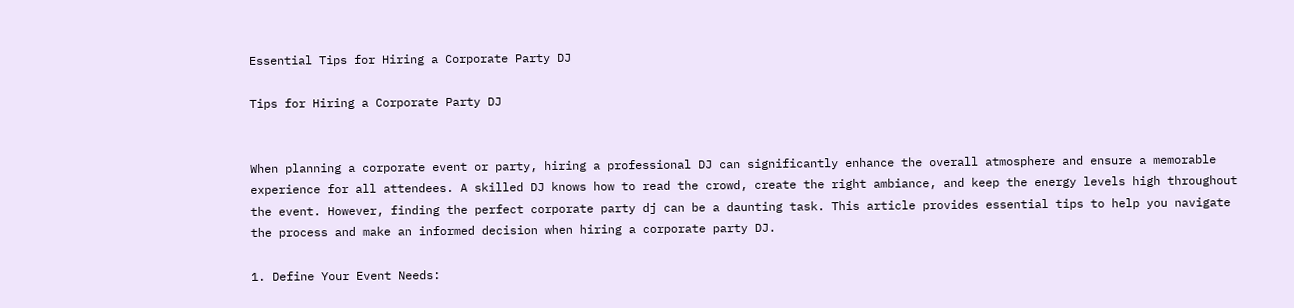Essential Tips for Hiring a Corporate Party DJ

Tips for Hiring a Corporate Party DJ


When planning a corporate event or party, hiring a professional DJ can significantly enhance the overall atmosphere and ensure a memorable experience for all attendees. A skilled DJ knows how to read the crowd, create the right ambiance, and keep the energy levels high throughout the event. However, finding the perfect corporate party dj can be a daunting task. This article provides essential tips to help you navigate the process and make an informed decision when hiring a corporate party DJ.

1. Define Your Event Needs: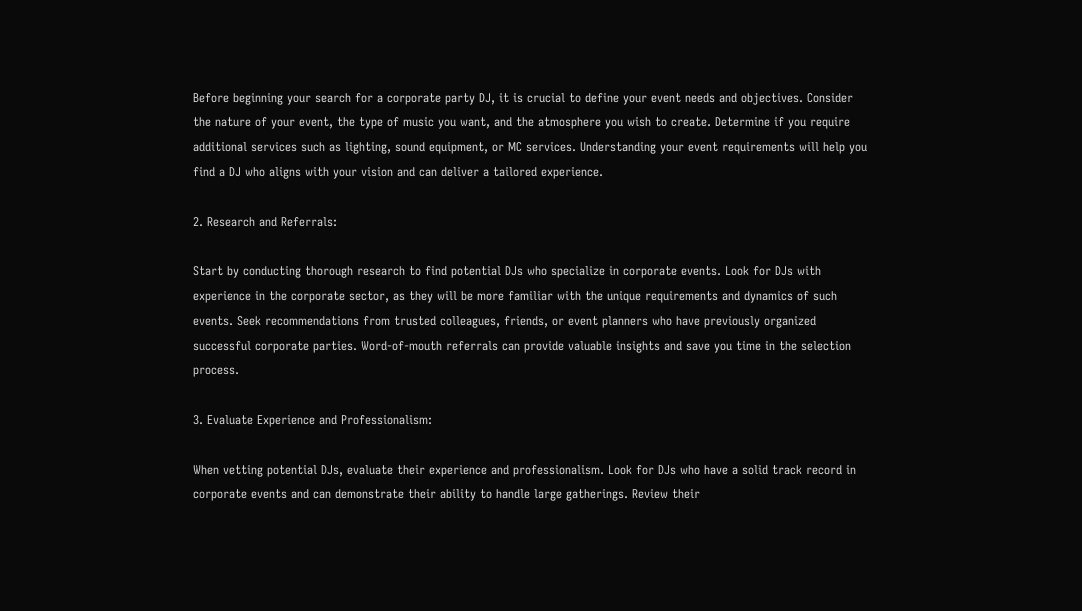Before beginning your search for a corporate party DJ, it is crucial to define your event needs and objectives. Consider the nature of your event, the type of music you want, and the atmosphere you wish to create. Determine if you require additional services such as lighting, sound equipment, or MC services. Understanding your event requirements will help you find a DJ who aligns with your vision and can deliver a tailored experience.

2. Research and Referrals:

Start by conducting thorough research to find potential DJs who specialize in corporate events. Look for DJs with experience in the corporate sector, as they will be more familiar with the unique requirements and dynamics of such events. Seek recommendations from trusted colleagues, friends, or event planners who have previously organized successful corporate parties. Word-of-mouth referrals can provide valuable insights and save you time in the selection process.

3. Evaluate Experience and Professionalism:

When vetting potential DJs, evaluate their experience and professionalism. Look for DJs who have a solid track record in corporate events and can demonstrate their ability to handle large gatherings. Review their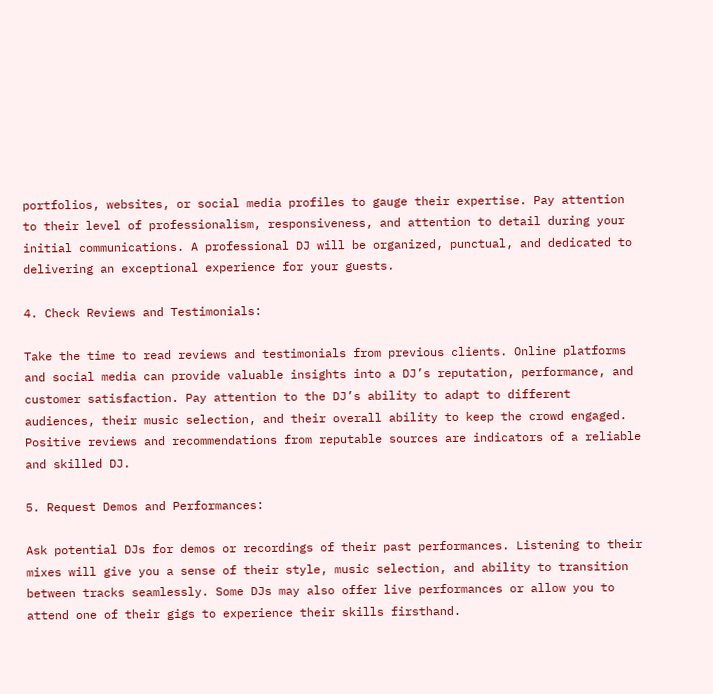portfolios, websites, or social media profiles to gauge their expertise. Pay attention to their level of professionalism, responsiveness, and attention to detail during your initial communications. A professional DJ will be organized, punctual, and dedicated to delivering an exceptional experience for your guests.

4. Check Reviews and Testimonials:

Take the time to read reviews and testimonials from previous clients. Online platforms and social media can provide valuable insights into a DJ’s reputation, performance, and customer satisfaction. Pay attention to the DJ’s ability to adapt to different audiences, their music selection, and their overall ability to keep the crowd engaged. Positive reviews and recommendations from reputable sources are indicators of a reliable and skilled DJ.

5. Request Demos and Performances:

Ask potential DJs for demos or recordings of their past performances. Listening to their mixes will give you a sense of their style, music selection, and ability to transition between tracks seamlessly. Some DJs may also offer live performances or allow you to attend one of their gigs to experience their skills firsthand.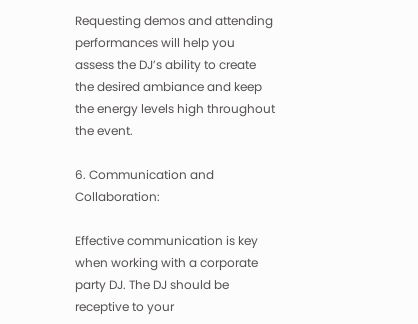Requesting demos and attending performances will help you assess the DJ’s ability to create the desired ambiance and keep the energy levels high throughout the event.

6. Communication and Collaboration:

Effective communication is key when working with a corporate party DJ. The DJ should be receptive to your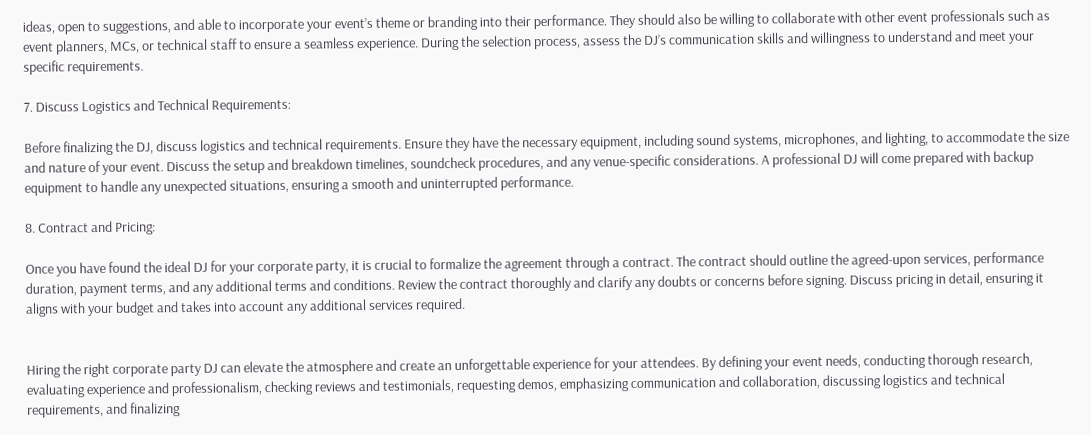ideas, open to suggestions, and able to incorporate your event’s theme or branding into their performance. They should also be willing to collaborate with other event professionals such as event planners, MCs, or technical staff to ensure a seamless experience. During the selection process, assess the DJ’s communication skills and willingness to understand and meet your specific requirements.

7. Discuss Logistics and Technical Requirements:

Before finalizing the DJ, discuss logistics and technical requirements. Ensure they have the necessary equipment, including sound systems, microphones, and lighting, to accommodate the size and nature of your event. Discuss the setup and breakdown timelines, soundcheck procedures, and any venue-specific considerations. A professional DJ will come prepared with backup equipment to handle any unexpected situations, ensuring a smooth and uninterrupted performance.

8. Contract and Pricing:

Once you have found the ideal DJ for your corporate party, it is crucial to formalize the agreement through a contract. The contract should outline the agreed-upon services, performance duration, payment terms, and any additional terms and conditions. Review the contract thoroughly and clarify any doubts or concerns before signing. Discuss pricing in detail, ensuring it aligns with your budget and takes into account any additional services required.


Hiring the right corporate party DJ can elevate the atmosphere and create an unforgettable experience for your attendees. By defining your event needs, conducting thorough research, evaluating experience and professionalism, checking reviews and testimonials, requesting demos, emphasizing communication and collaboration, discussing logistics and technical requirements, and finalizing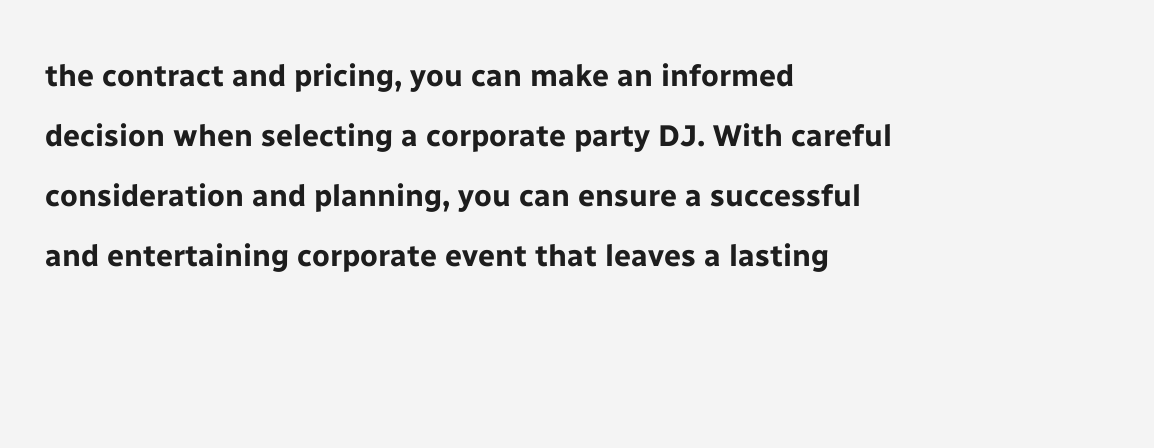the contract and pricing, you can make an informed decision when selecting a corporate party DJ. With careful consideration and planning, you can ensure a successful and entertaining corporate event that leaves a lasting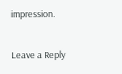impression.

Leave a Reply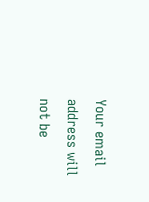Your email address will not be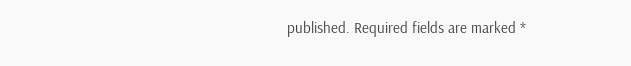published. Required fields are marked *